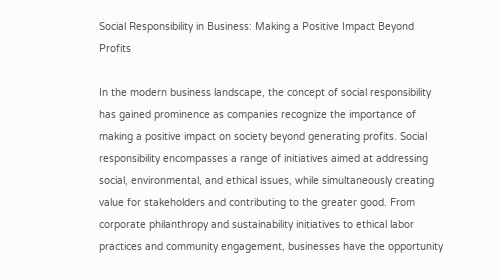Social Responsibility in Business: Making a Positive Impact Beyond Profits

In the modern business landscape, the concept of social responsibility has gained prominence as companies recognize the importance of making a positive impact on society beyond generating profits. Social responsibility encompasses a range of initiatives aimed at addressing social, environmental, and ethical issues, while simultaneously creating value for stakeholders and contributing to the greater good. From corporate philanthropy and sustainability initiatives to ethical labor practices and community engagement, businesses have the opportunity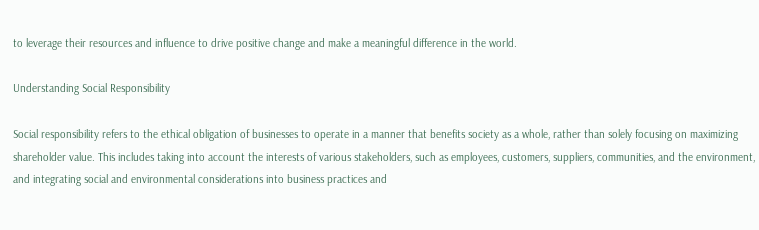to leverage their resources and influence to drive positive change and make a meaningful difference in the world.

Understanding Social Responsibility

Social responsibility refers to the ethical obligation of businesses to operate in a manner that benefits society as a whole, rather than solely focusing on maximizing shareholder value. This includes taking into account the interests of various stakeholders, such as employees, customers, suppliers, communities, and the environment, and integrating social and environmental considerations into business practices and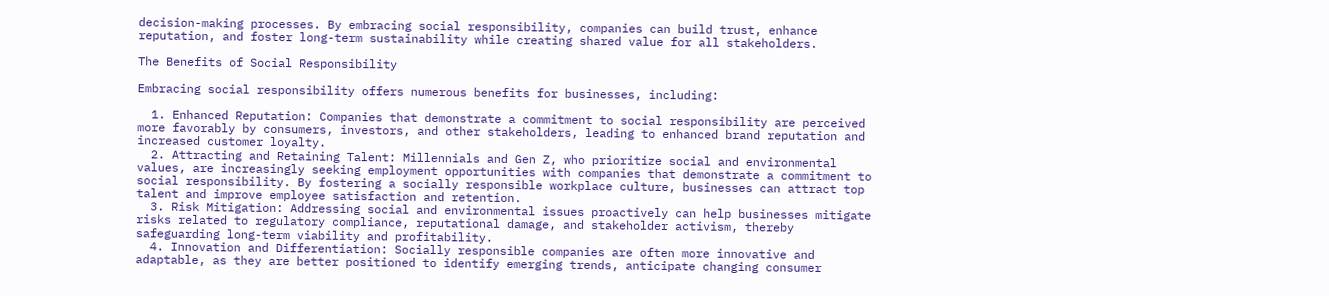decision-making processes. By embracing social responsibility, companies can build trust, enhance reputation, and foster long-term sustainability while creating shared value for all stakeholders.

The Benefits of Social Responsibility

Embracing social responsibility offers numerous benefits for businesses, including:

  1. Enhanced Reputation: Companies that demonstrate a commitment to social responsibility are perceived more favorably by consumers, investors, and other stakeholders, leading to enhanced brand reputation and increased customer loyalty.
  2. Attracting and Retaining Talent: Millennials and Gen Z, who prioritize social and environmental values, are increasingly seeking employment opportunities with companies that demonstrate a commitment to social responsibility. By fostering a socially responsible workplace culture, businesses can attract top talent and improve employee satisfaction and retention.
  3. Risk Mitigation: Addressing social and environmental issues proactively can help businesses mitigate risks related to regulatory compliance, reputational damage, and stakeholder activism, thereby safeguarding long-term viability and profitability.
  4. Innovation and Differentiation: Socially responsible companies are often more innovative and adaptable, as they are better positioned to identify emerging trends, anticipate changing consumer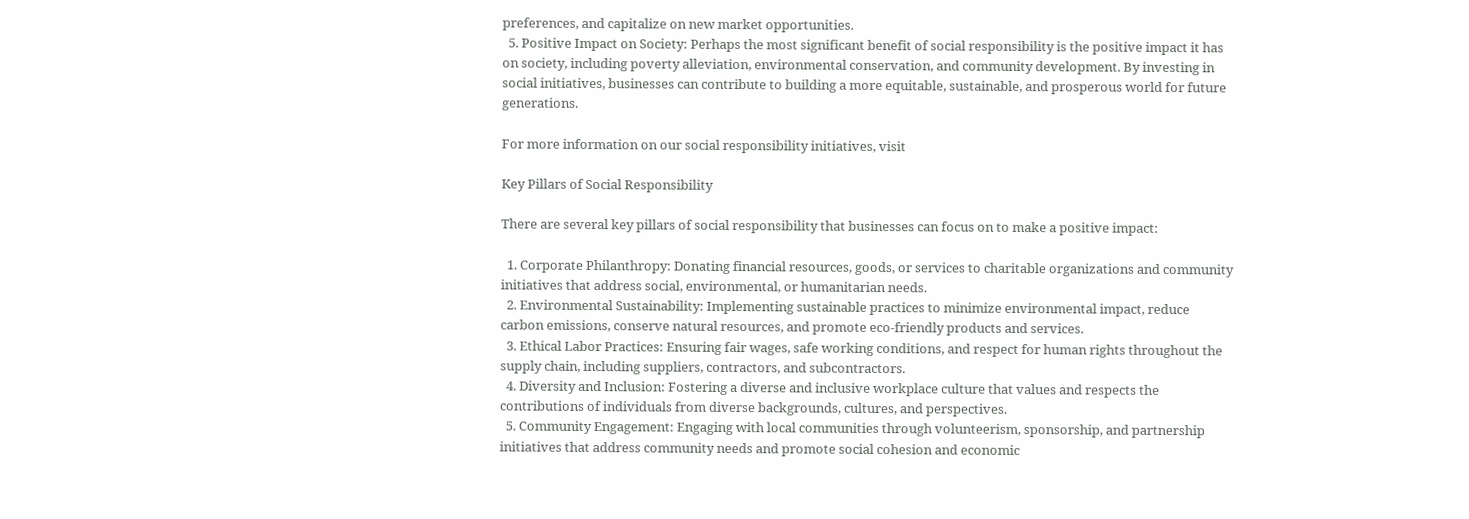preferences, and capitalize on new market opportunities.
  5. Positive Impact on Society: Perhaps the most significant benefit of social responsibility is the positive impact it has on society, including poverty alleviation, environmental conservation, and community development. By investing in social initiatives, businesses can contribute to building a more equitable, sustainable, and prosperous world for future generations.

For more information on our social responsibility initiatives, visit

Key Pillars of Social Responsibility

There are several key pillars of social responsibility that businesses can focus on to make a positive impact:

  1. Corporate Philanthropy: Donating financial resources, goods, or services to charitable organizations and community initiatives that address social, environmental, or humanitarian needs.
  2. Environmental Sustainability: Implementing sustainable practices to minimize environmental impact, reduce carbon emissions, conserve natural resources, and promote eco-friendly products and services.
  3. Ethical Labor Practices: Ensuring fair wages, safe working conditions, and respect for human rights throughout the supply chain, including suppliers, contractors, and subcontractors.
  4. Diversity and Inclusion: Fostering a diverse and inclusive workplace culture that values and respects the contributions of individuals from diverse backgrounds, cultures, and perspectives.
  5. Community Engagement: Engaging with local communities through volunteerism, sponsorship, and partnership initiatives that address community needs and promote social cohesion and economic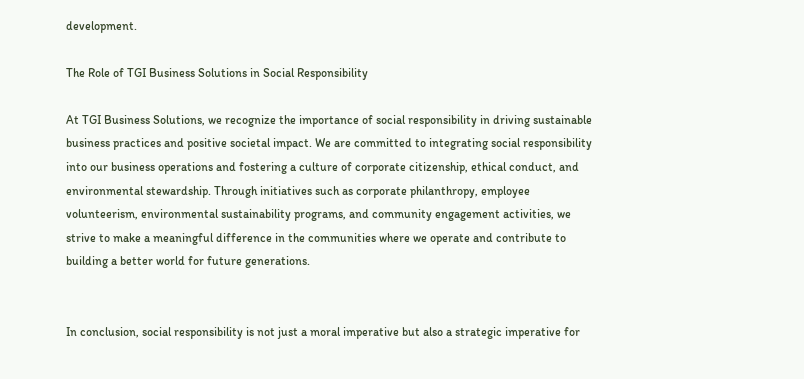development.

The Role of TGI Business Solutions in Social Responsibility

At TGI Business Solutions, we recognize the importance of social responsibility in driving sustainable business practices and positive societal impact. We are committed to integrating social responsibility into our business operations and fostering a culture of corporate citizenship, ethical conduct, and environmental stewardship. Through initiatives such as corporate philanthropy, employee volunteerism, environmental sustainability programs, and community engagement activities, we strive to make a meaningful difference in the communities where we operate and contribute to building a better world for future generations.


In conclusion, social responsibility is not just a moral imperative but also a strategic imperative for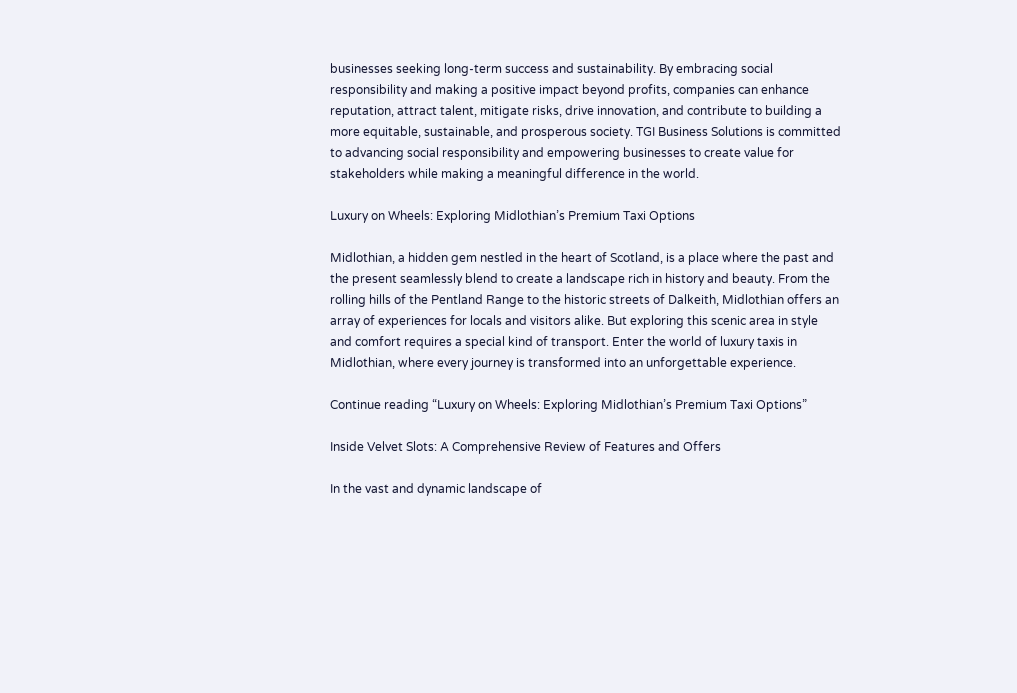businesses seeking long-term success and sustainability. By embracing social responsibility and making a positive impact beyond profits, companies can enhance reputation, attract talent, mitigate risks, drive innovation, and contribute to building a more equitable, sustainable, and prosperous society. TGI Business Solutions is committed to advancing social responsibility and empowering businesses to create value for stakeholders while making a meaningful difference in the world.

Luxury on Wheels: Exploring Midlothian’s Premium Taxi Options

Midlothian, a hidden gem nestled in the heart of Scotland, is a place where the past and the present seamlessly blend to create a landscape rich in history and beauty. From the rolling hills of the Pentland Range to the historic streets of Dalkeith, Midlothian offers an array of experiences for locals and visitors alike. But exploring this scenic area in style and comfort requires a special kind of transport. Enter the world of luxury taxis in Midlothian, where every journey is transformed into an unforgettable experience.

Continue reading “Luxury on Wheels: Exploring Midlothian’s Premium Taxi Options”

Inside Velvet Slots: A Comprehensive Review of Features and Offers

In the vast and dynamic landscape of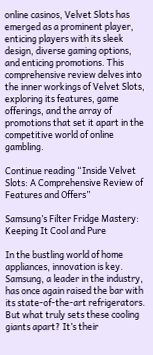online casinos, Velvet Slots has emerged as a prominent player, enticing players with its sleek design, diverse gaming options, and enticing promotions. This comprehensive review delves into the inner workings of Velvet Slots, exploring its features, game offerings, and the array of promotions that set it apart in the competitive world of online gambling.

Continue reading “Inside Velvet Slots: A Comprehensive Review of Features and Offers”

Samsung’s Filter Fridge Mastery: Keeping It Cool and Pure

In the bustling world of home appliances, innovation is key. Samsung, a leader in the industry, has once again raised the bar with its state-of-the-art refrigerators. But what truly sets these cooling giants apart? It’s their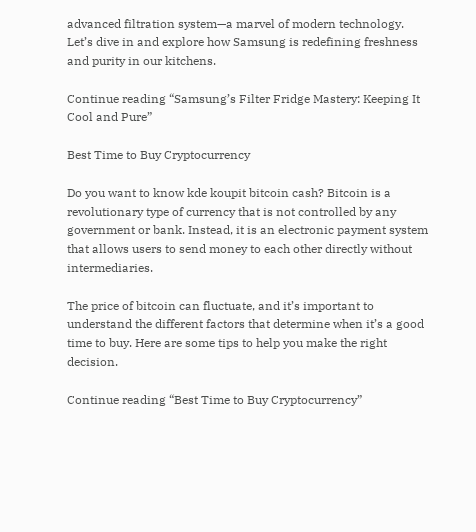advanced filtration system—a marvel of modern technology. Let’s dive in and explore how Samsung is redefining freshness and purity in our kitchens.

Continue reading “Samsung’s Filter Fridge Mastery: Keeping It Cool and Pure”

Best Time to Buy Cryptocurrency

Do you want to know kde koupit bitcoin cash? Bitcoin is a revolutionary type of currency that is not controlled by any government or bank. Instead, it is an electronic payment system that allows users to send money to each other directly without intermediaries.

The price of bitcoin can fluctuate, and it’s important to understand the different factors that determine when it’s a good time to buy. Here are some tips to help you make the right decision.

Continue reading “Best Time to Buy Cryptocurrency”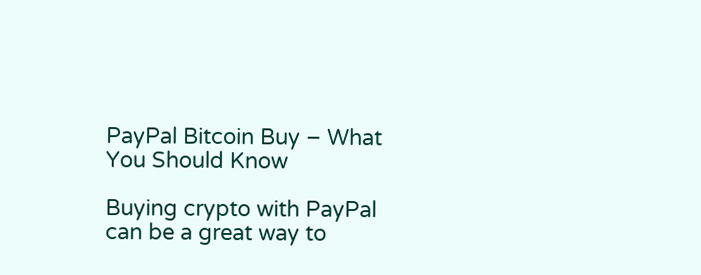PayPal Bitcoin Buy – What You Should Know

Buying crypto with PayPal can be a great way to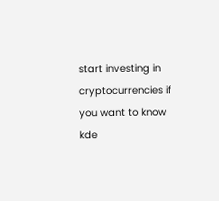start investing in cryptocurrencies if you want to know kde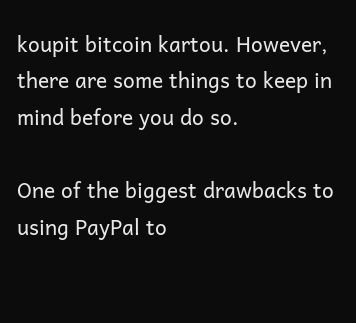koupit bitcoin kartou. However, there are some things to keep in mind before you do so.

One of the biggest drawbacks to using PayPal to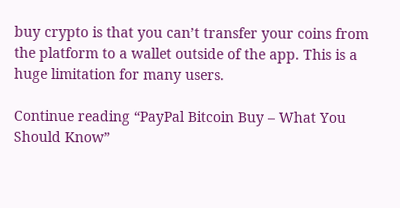buy crypto is that you can’t transfer your coins from the platform to a wallet outside of the app. This is a huge limitation for many users.

Continue reading “PayPal Bitcoin Buy – What You Should Know”